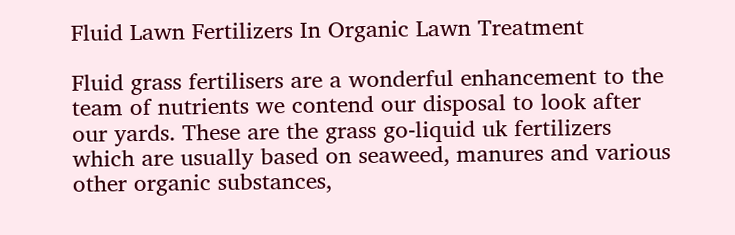Fluid Lawn Fertilizers In Organic Lawn Treatment

Fluid grass fertilisers are a wonderful enhancement to the team of nutrients we contend our disposal to look after our yards. These are the grass go-liquid uk fertilizers which are usually based on seaweed, manures and various other organic substances,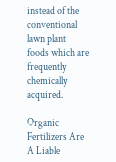instead of the conventional lawn plant foods which are frequently chemically acquired.

Organic Fertilizers Are A Liable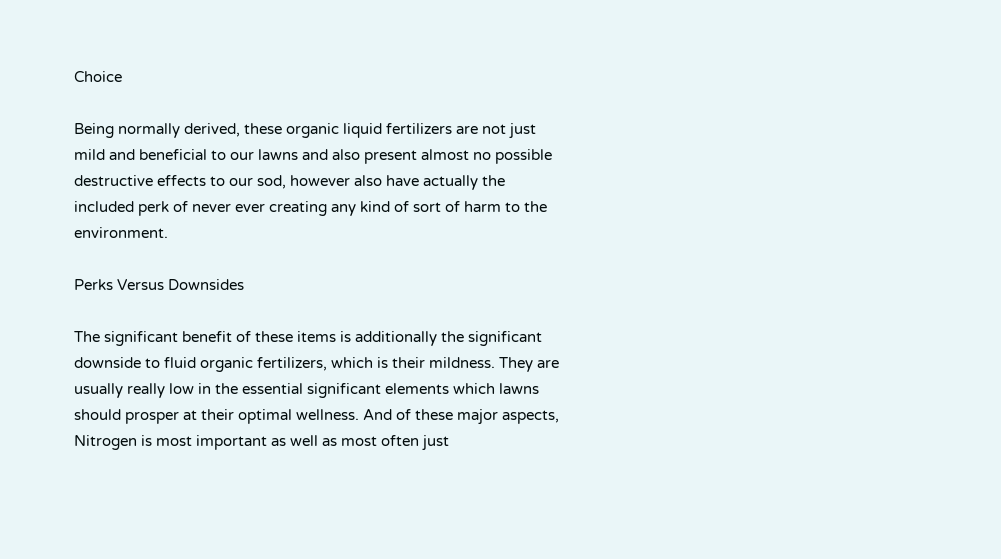Choice

Being normally derived, these organic liquid fertilizers are not just mild and beneficial to our lawns and also present almost no possible destructive effects to our sod, however also have actually the included perk of never ever creating any kind of sort of harm to the environment.

Perks Versus Downsides

The significant benefit of these items is additionally the significant downside to fluid organic fertilizers, which is their mildness. They are usually really low in the essential significant elements which lawns should prosper at their optimal wellness. And of these major aspects, Nitrogen is most important as well as most often just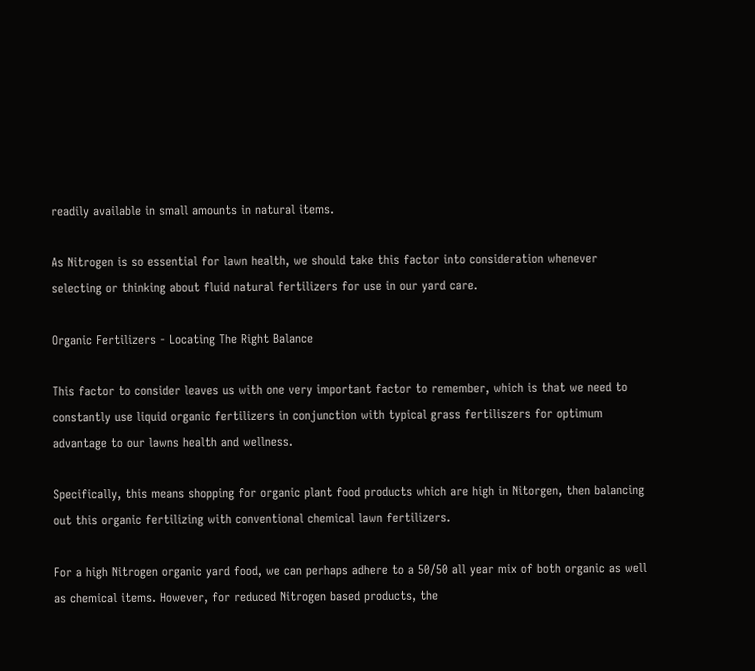readily available in small amounts in natural items.

As Nitrogen is so essential for lawn health, we should take this factor into consideration whenever selecting or thinking about fluid natural fertilizers for use in our yard care.

Organic Fertilizers - Locating The Right Balance

This factor to consider leaves us with one very important factor to remember, which is that we need to constantly use liquid organic fertilizers in conjunction with typical grass fertiliszers for optimum advantage to our lawns health and wellness.

Specifically, this means shopping for organic plant food products which are high in Nitorgen, then balancing out this organic fertilizing with conventional chemical lawn fertilizers.

For a high Nitrogen organic yard food, we can perhaps adhere to a 50/50 all year mix of both organic as well as chemical items. However, for reduced Nitrogen based products, the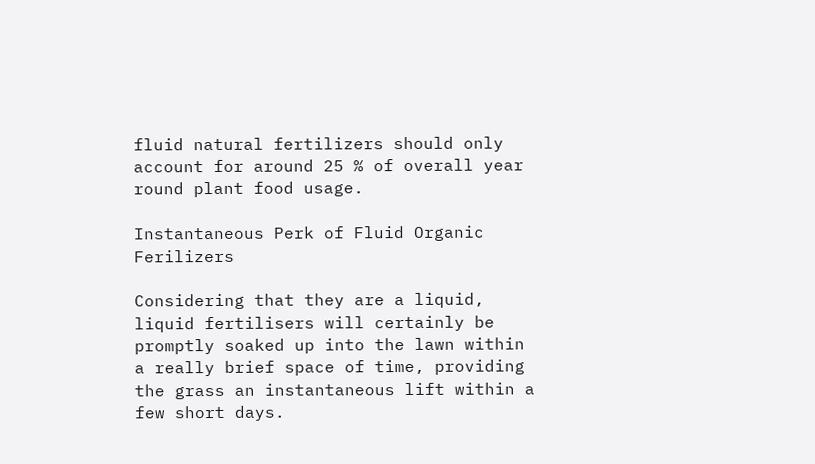fluid natural fertilizers should only account for around 25 % of overall year round plant food usage.

Instantaneous Perk of Fluid Organic Ferilizers

Considering that they are a liquid, liquid fertilisers will certainly be promptly soaked up into the lawn within a really brief space of time, providing the grass an instantaneous lift within a few short days.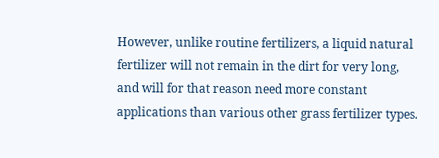However, unlike routine fertilizers, a liquid natural fertilizer will not remain in the dirt for very long, and will for that reason need more constant applications than various other grass fertilizer types.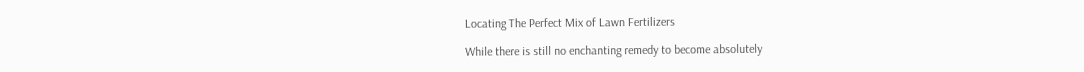Locating The Perfect Mix of Lawn Fertilizers

While there is still no enchanting remedy to become absolutely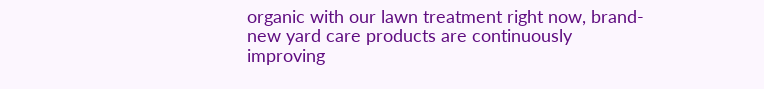organic with our lawn treatment right now, brand-new yard care products are continuously improving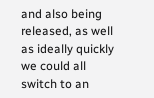and also being released, as well as ideally quickly we could all switch to an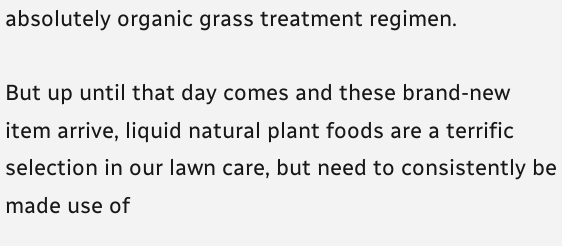absolutely organic grass treatment regimen.

But up until that day comes and these brand-new item arrive, liquid natural plant foods are a terrific selection in our lawn care, but need to consistently be made use of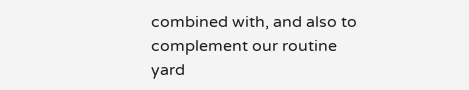combined with, and also to complement our routine yard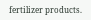fertilizer products.